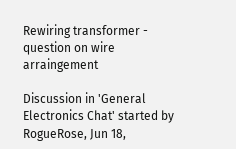Rewiring transformer - question on wire arraingement

Discussion in 'General Electronics Chat' started by RogueRose, Jun 18,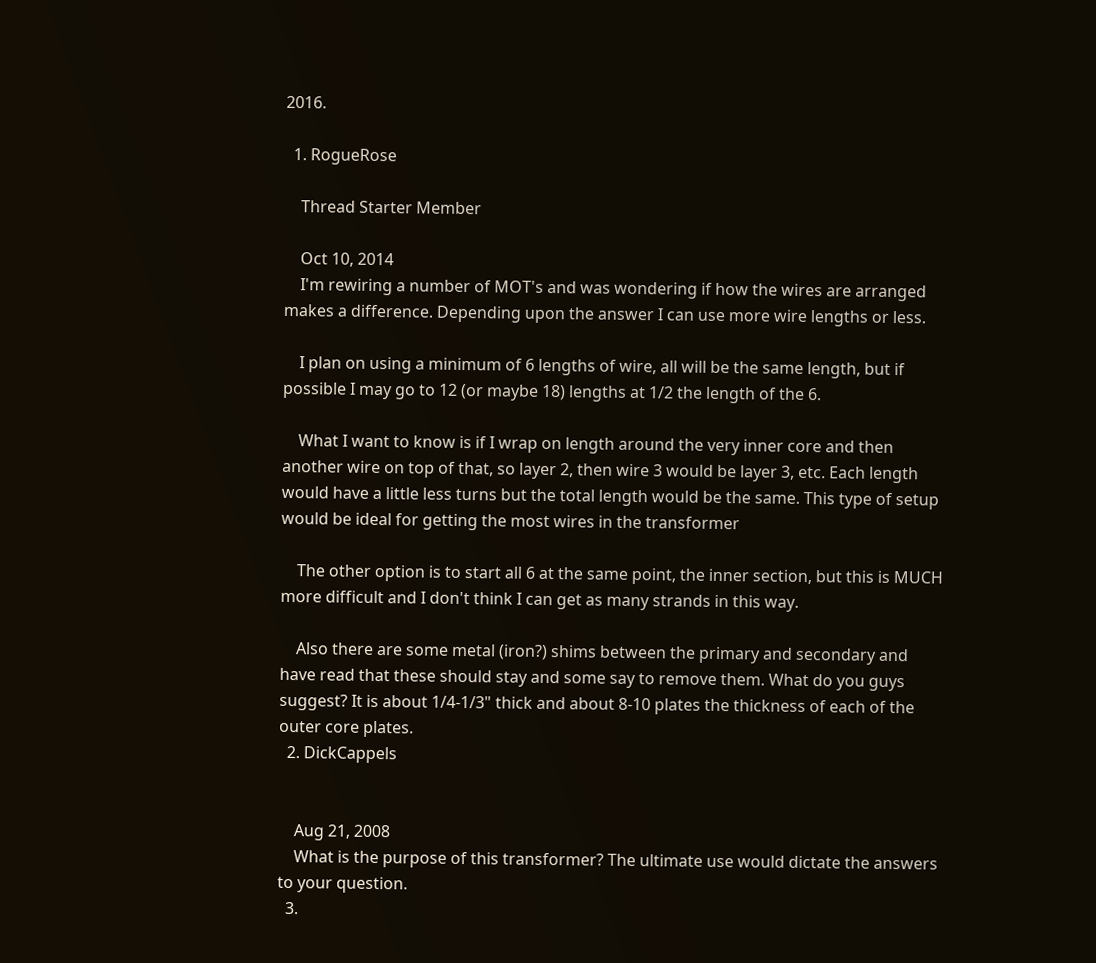2016.

  1. RogueRose

    Thread Starter Member

    Oct 10, 2014
    I'm rewiring a number of MOT's and was wondering if how the wires are arranged makes a difference. Depending upon the answer I can use more wire lengths or less.

    I plan on using a minimum of 6 lengths of wire, all will be the same length, but if possible I may go to 12 (or maybe 18) lengths at 1/2 the length of the 6.

    What I want to know is if I wrap on length around the very inner core and then another wire on top of that, so layer 2, then wire 3 would be layer 3, etc. Each length would have a little less turns but the total length would be the same. This type of setup would be ideal for getting the most wires in the transformer

    The other option is to start all 6 at the same point, the inner section, but this is MUCH more difficult and I don't think I can get as many strands in this way.

    Also there are some metal (iron?) shims between the primary and secondary and have read that these should stay and some say to remove them. What do you guys suggest? It is about 1/4-1/3" thick and about 8-10 plates the thickness of each of the outer core plates.
  2. DickCappels


    Aug 21, 2008
    What is the purpose of this transformer? The ultimate use would dictate the answers to your question.
  3.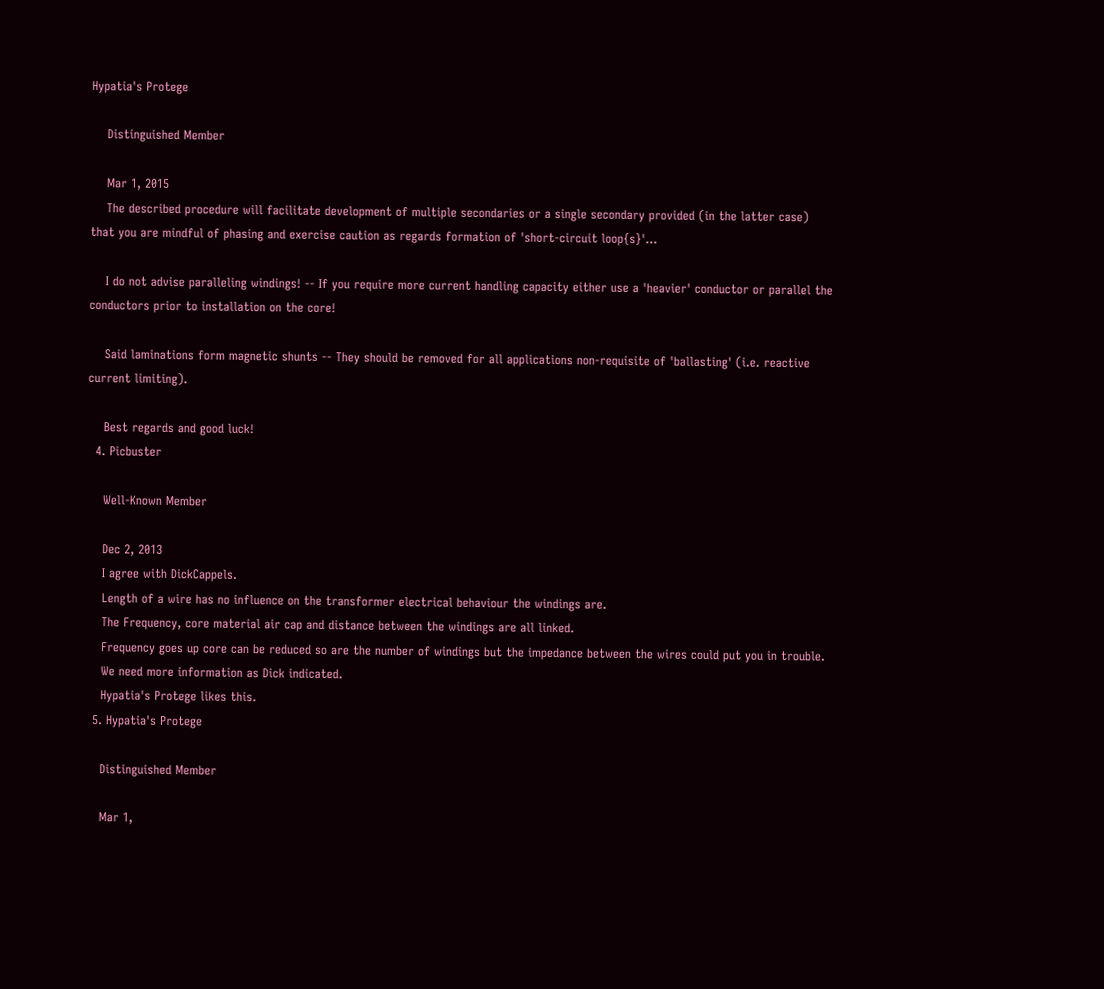Hypatia's Protege

    Distinguished Member

    Mar 1, 2015
    The described procedure will facilitate development of multiple secondaries or a single secondary provided (in the latter case) that you are mindful of phasing and exercise caution as regards formation of 'short-circuit loop{s}'...

    I do not advise paralleling windings! -- If you require more current handling capacity either use a 'heavier' conductor or parallel the conductors prior to installation on the core!

    Said laminations form magnetic shunts -- They should be removed for all applications non-requisite of 'ballasting' (i.e. reactive current limiting).

    Best regards and good luck!
  4. Picbuster

    Well-Known Member

    Dec 2, 2013
    I agree with DickCappels.
    Length of a wire has no influence on the transformer electrical behaviour the windings are.
    The Frequency, core material air cap and distance between the windings are all linked.
    Frequency goes up core can be reduced so are the number of windings but the impedance between the wires could put you in trouble.
    We need more information as Dick indicated.
    Hypatia's Protege likes this.
  5. Hypatia's Protege

    Distinguished Member

    Mar 1,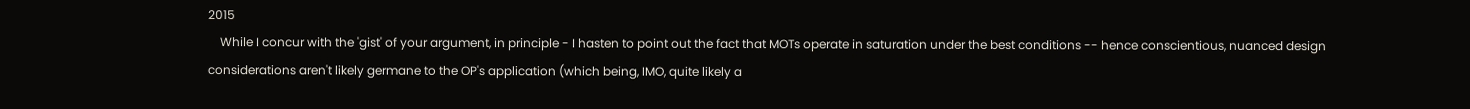2015
    While I concur with the 'gist' of your argument, in principle - I hasten to point out the fact that MOTs operate in saturation under the best conditions -- hence conscientious, nuanced design considerations aren't likely germane to the OP's application (which being, IMO, quite likely a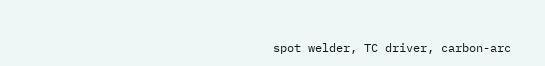spot welder, TC driver, carbon-arc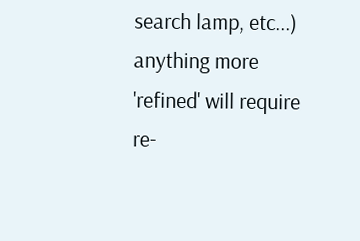search lamp, etc...) anything more 'refined' will require re-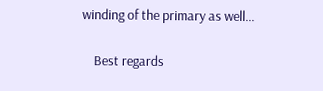winding of the primary as well...

    Best regards